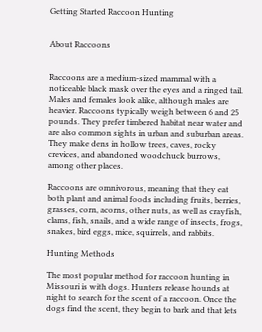Getting Started Raccoon Hunting


About Raccoons


Raccoons are a medium-sized mammal with a noticeable black mask over the eyes and a ringed tail. Males and females look alike, although males are heavier. Raccoons typically weigh between 6 and 25 pounds. They prefer timbered habitat near water and are also common sights in urban and suburban areas. They make dens in hollow trees, caves, rocky crevices, and abandoned woodchuck burrows, among other places.

Raccoons are omnivorous, meaning that they eat both plant and animal foods including fruits, berries, grasses, corn, acorns, other nuts, as well as crayfish, clams, fish, snails, and a wide range of insects, frogs, snakes, bird eggs, mice, squirrels, and rabbits.

Hunting Methods

The most popular method for raccoon hunting in Missouri is with dogs. Hunters release hounds at night to search for the scent of a raccoon. Once the dogs find the scent, they begin to bark and that lets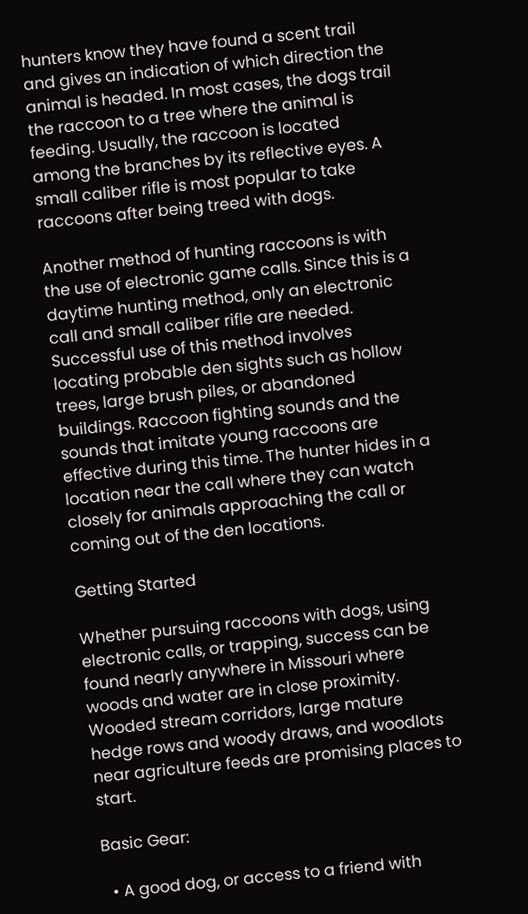hunters know they have found a scent trail and gives an indication of which direction the animal is headed. In most cases, the dogs trail the raccoon to a tree where the animal is feeding. Usually, the raccoon is located among the branches by its reflective eyes. A small caliber rifle is most popular to take raccoons after being treed with dogs.

Another method of hunting raccoons is with the use of electronic game calls. Since this is a daytime hunting method, only an electronic call and small caliber rifle are needed. Successful use of this method involves locating probable den sights such as hollow trees, large brush piles, or abandoned buildings. Raccoon fighting sounds and the sounds that imitate young raccoons are effective during this time. The hunter hides in a location near the call where they can watch closely for animals approaching the call or coming out of the den locations.

Getting Started

Whether pursuing raccoons with dogs, using electronic calls, or trapping, success can be found nearly anywhere in Missouri where woods and water are in close proximity. Wooded stream corridors, large mature hedge rows and woody draws, and woodlots near agriculture feeds are promising places to start.

Basic Gear:

  • A good dog, or access to a friend with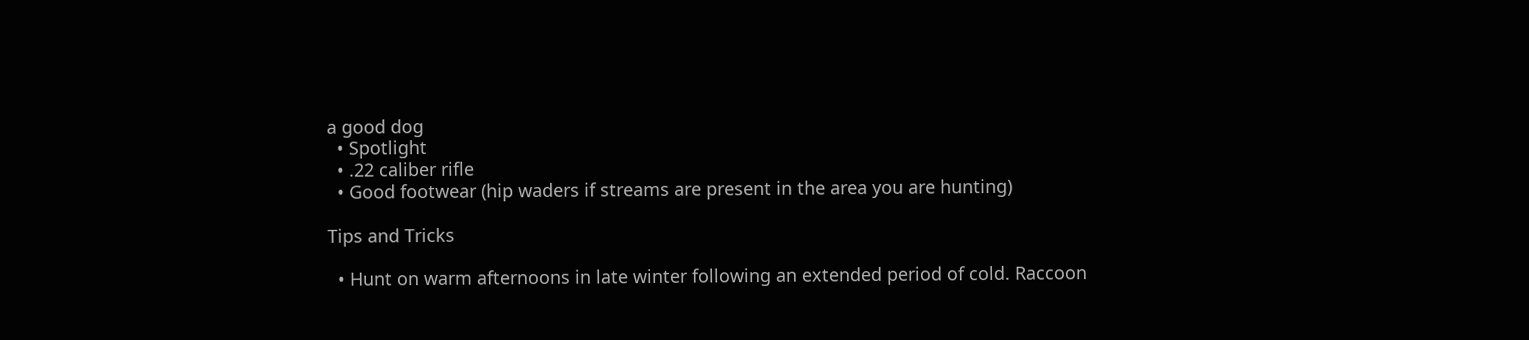a good dog
  • Spotlight
  • .22 caliber rifle
  • Good footwear (hip waders if streams are present in the area you are hunting)

Tips and Tricks

  • Hunt on warm afternoons in late winter following an extended period of cold. Raccoon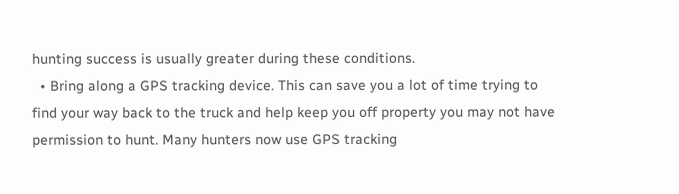hunting success is usually greater during these conditions.
  • Bring along a GPS tracking device. This can save you a lot of time trying to find your way back to the truck and help keep you off property you may not have permission to hunt. Many hunters now use GPS tracking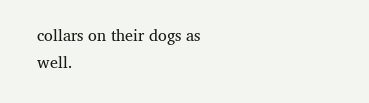collars on their dogs as well.